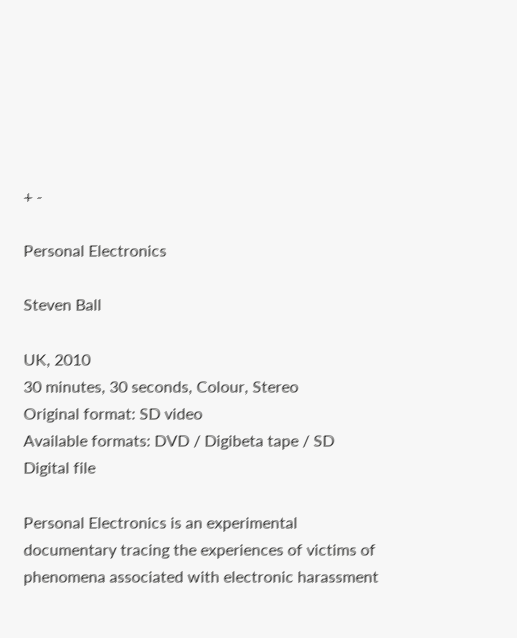+ -

Personal Electronics

Steven Ball

UK, 2010
30 minutes, 30 seconds, Colour, Stereo
Original format: SD video
Available formats: DVD / Digibeta tape / SD Digital file

Personal Electronics is an experimental documentary tracing the experiences of victims of phenomena associated with electronic harassment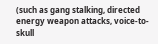(such as gang stalking, directed energy weapon attacks, voice-to-skull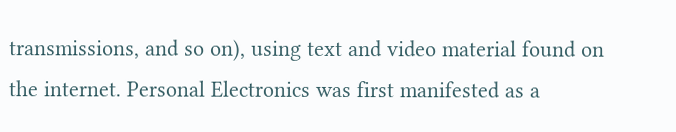transmissions, and so on), using text and video material found on the internet. Personal Electronics was first manifested as a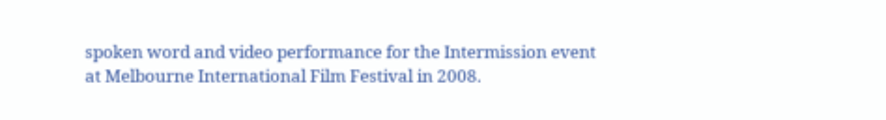spoken word and video performance for the Intermission event at Melbourne International Film Festival in 2008.